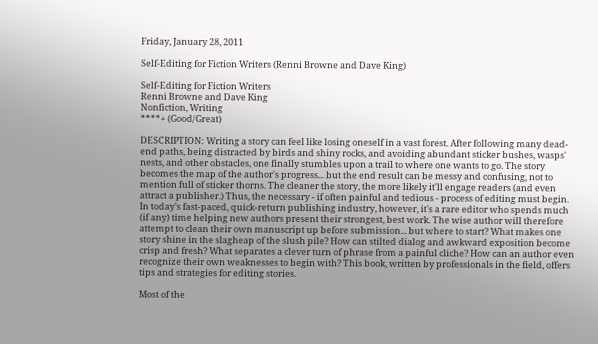Friday, January 28, 2011

Self-Editing for Fiction Writers (Renni Browne and Dave King)

Self-Editing for Fiction Writers
Renni Browne and Dave King
Nonfiction, Writing
****+ (Good/Great)

DESCRIPTION: Writing a story can feel like losing oneself in a vast forest. After following many dead-end paths, being distracted by birds and shiny rocks, and avoiding abundant sticker bushes, wasps' nests, and other obstacles, one finally stumbles upon a trail to where one wants to go. The story becomes the map of the author's progress... but the end result can be messy and confusing, not to mention full of sticker thorns. The cleaner the story, the more likely it'll engage readers (and even attract a publisher.) Thus, the necessary - if often painful and tedious - process of editing must begin.
In today's fast-paced, quick-return publishing industry, however, it's a rare editor who spends much (if any) time helping new authors present their strongest, best work. The wise author will therefore attempt to clean their own manuscript up before submission... but where to start? What makes one story shine in the slagheap of the slush pile? How can stilted dialog and awkward exposition become crisp and fresh? What separates a clever turn of phrase from a painful cliche? How can an author even recognize their own weaknesses to begin with? This book, written by professionals in the field, offers tips and strategies for editing stories.

Most of the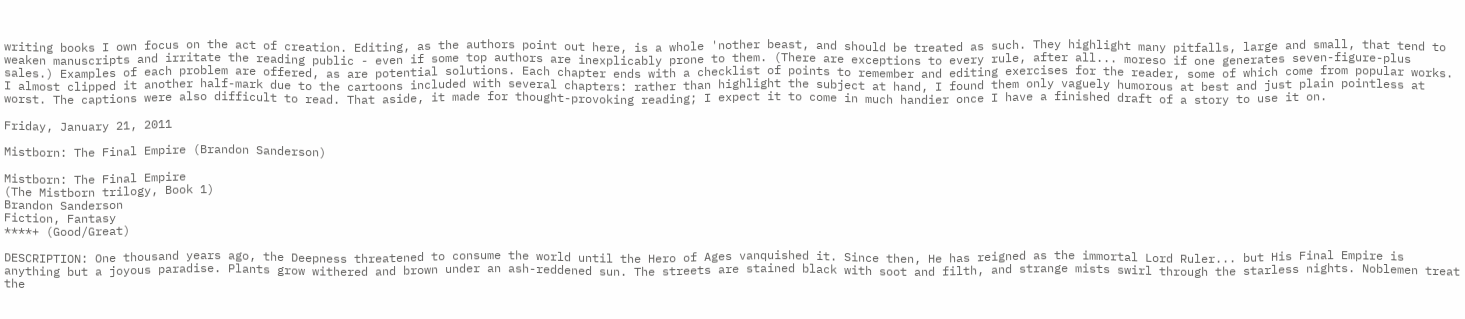writing books I own focus on the act of creation. Editing, as the authors point out here, is a whole 'nother beast, and should be treated as such. They highlight many pitfalls, large and small, that tend to weaken manuscripts and irritate the reading public - even if some top authors are inexplicably prone to them. (There are exceptions to every rule, after all... moreso if one generates seven-figure-plus sales.) Examples of each problem are offered, as are potential solutions. Each chapter ends with a checklist of points to remember and editing exercises for the reader, some of which come from popular works. I almost clipped it another half-mark due to the cartoons included with several chapters: rather than highlight the subject at hand, I found them only vaguely humorous at best and just plain pointless at worst. The captions were also difficult to read. That aside, it made for thought-provoking reading; I expect it to come in much handier once I have a finished draft of a story to use it on.

Friday, January 21, 2011

Mistborn: The Final Empire (Brandon Sanderson)

Mistborn: The Final Empire
(The Mistborn trilogy, Book 1)
Brandon Sanderson
Fiction, Fantasy
****+ (Good/Great)

DESCRIPTION: One thousand years ago, the Deepness threatened to consume the world until the Hero of Ages vanquished it. Since then, He has reigned as the immortal Lord Ruler... but His Final Empire is anything but a joyous paradise. Plants grow withered and brown under an ash-reddened sun. The streets are stained black with soot and filth, and strange mists swirl through the starless nights. Noblemen treat the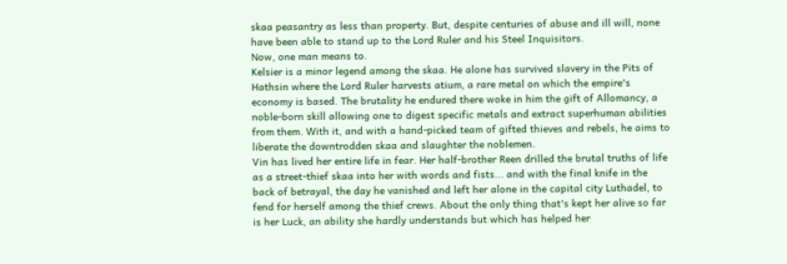skaa peasantry as less than property. But, despite centuries of abuse and ill will, none have been able to stand up to the Lord Ruler and his Steel Inquisitors.
Now, one man means to.
Kelsier is a minor legend among the skaa. He alone has survived slavery in the Pits of Hathsin where the Lord Ruler harvests atium, a rare metal on which the empire's economy is based. The brutality he endured there woke in him the gift of Allomancy, a noble-born skill allowing one to digest specific metals and extract superhuman abilities from them. With it, and with a hand-picked team of gifted thieves and rebels, he aims to liberate the downtrodden skaa and slaughter the noblemen.
Vin has lived her entire life in fear. Her half-brother Reen drilled the brutal truths of life as a street-thief skaa into her with words and fists... and with the final knife in the back of betrayal, the day he vanished and left her alone in the capital city Luthadel, to fend for herself among the thief crews. About the only thing that's kept her alive so far is her Luck, an ability she hardly understands but which has helped her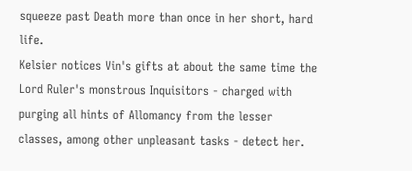squeeze past Death more than once in her short, hard life.
Kelsier notices Vin's gifts at about the same time the Lord Ruler's monstrous Inquisitors - charged with purging all hints of Allomancy from the lesser classes, among other unpleasant tasks - detect her.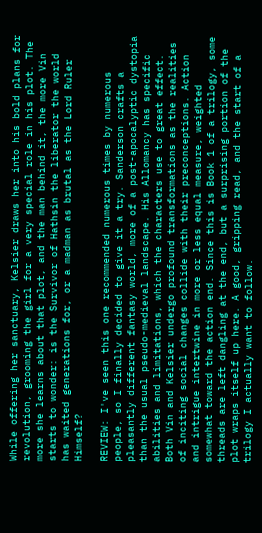While offering her sanctuary, Kelsier draws her into his bold plans for revolution, grooming the girl for a very special role in his plot. The more she learns about that plot, and the man behind it, the more Vin starts to wonder: is the Survivor of Hathsin the liberator the world has waited generations for, or a madman as brutal as the Lord Ruler Himself?

REVIEW: I've seen this one recommended numerous times by numerous people, so I finally decided to give it a try. Sanderson crafts a pleasantly different fantasy world, more of a post-apocalyptic dystopia than the usual pseudo-medieval landscape. His Allomancy has specific abilities and limitations, which the characters use to great effect. Both Vin and Kelsier undergo profound transformations as the realities of inciting social changes collide with their preconceptions. Action and intrigue intertwine in more or less equal measure, weighted somewhat toward the action end. Since this is Book 1 of a trilogy, some threads are left dangling at the end, but a surprising portion of the plot wraps itself up here. A good, gripping read, and the start of a trilogy I actually want to follow.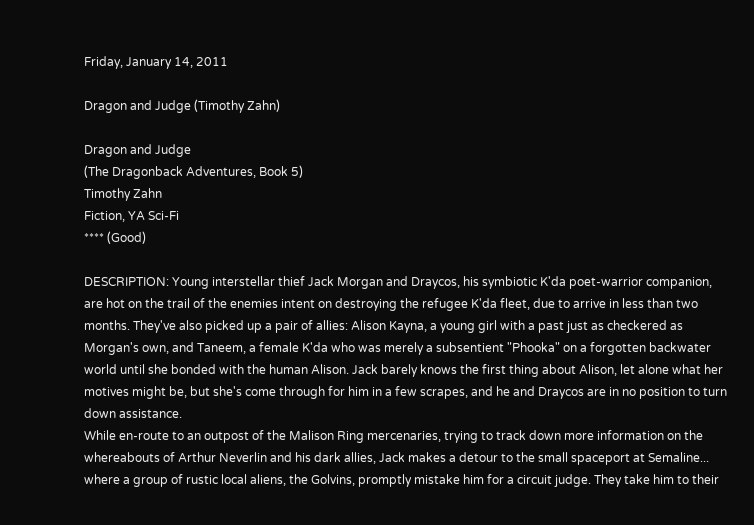Friday, January 14, 2011

Dragon and Judge (Timothy Zahn)

Dragon and Judge
(The Dragonback Adventures, Book 5)
Timothy Zahn
Fiction, YA Sci-Fi
**** (Good)

DESCRIPTION: Young interstellar thief Jack Morgan and Draycos, his symbiotic K'da poet-warrior companion, are hot on the trail of the enemies intent on destroying the refugee K'da fleet, due to arrive in less than two months. They've also picked up a pair of allies: Alison Kayna, a young girl with a past just as checkered as Morgan's own, and Taneem, a female K'da who was merely a subsentient "Phooka" on a forgotten backwater world until she bonded with the human Alison. Jack barely knows the first thing about Alison, let alone what her motives might be, but she's come through for him in a few scrapes, and he and Draycos are in no position to turn down assistance.
While en-route to an outpost of the Malison Ring mercenaries, trying to track down more information on the whereabouts of Arthur Neverlin and his dark allies, Jack makes a detour to the small spaceport at Semaline... where a group of rustic local aliens, the Golvins, promptly mistake him for a circuit judge. They take him to their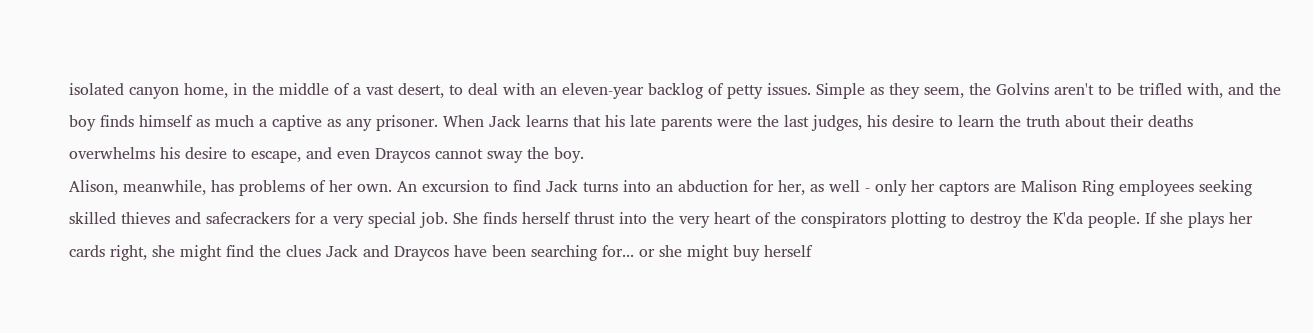isolated canyon home, in the middle of a vast desert, to deal with an eleven-year backlog of petty issues. Simple as they seem, the Golvins aren't to be trifled with, and the boy finds himself as much a captive as any prisoner. When Jack learns that his late parents were the last judges, his desire to learn the truth about their deaths overwhelms his desire to escape, and even Draycos cannot sway the boy.
Alison, meanwhile, has problems of her own. An excursion to find Jack turns into an abduction for her, as well - only her captors are Malison Ring employees seeking skilled thieves and safecrackers for a very special job. She finds herself thrust into the very heart of the conspirators plotting to destroy the K'da people. If she plays her cards right, she might find the clues Jack and Draycos have been searching for... or she might buy herself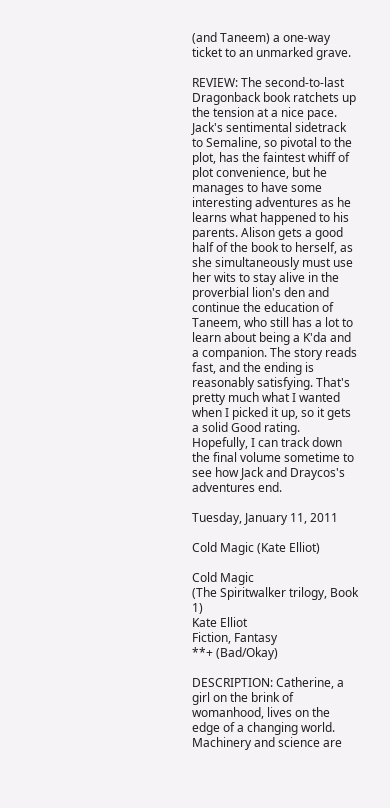(and Taneem) a one-way ticket to an unmarked grave.

REVIEW: The second-to-last Dragonback book ratchets up the tension at a nice pace. Jack's sentimental sidetrack to Semaline, so pivotal to the plot, has the faintest whiff of plot convenience, but he manages to have some interesting adventures as he learns what happened to his parents. Alison gets a good half of the book to herself, as she simultaneously must use her wits to stay alive in the proverbial lion's den and continue the education of Taneem, who still has a lot to learn about being a K'da and a companion. The story reads fast, and the ending is reasonably satisfying. That's pretty much what I wanted when I picked it up, so it gets a solid Good rating. Hopefully, I can track down the final volume sometime to see how Jack and Draycos's adventures end.

Tuesday, January 11, 2011

Cold Magic (Kate Elliot)

Cold Magic
(The Spiritwalker trilogy, Book 1)
Kate Elliot
Fiction, Fantasy
**+ (Bad/Okay)

DESCRIPTION: Catherine, a girl on the brink of womanhood, lives on the edge of a changing world. Machinery and science are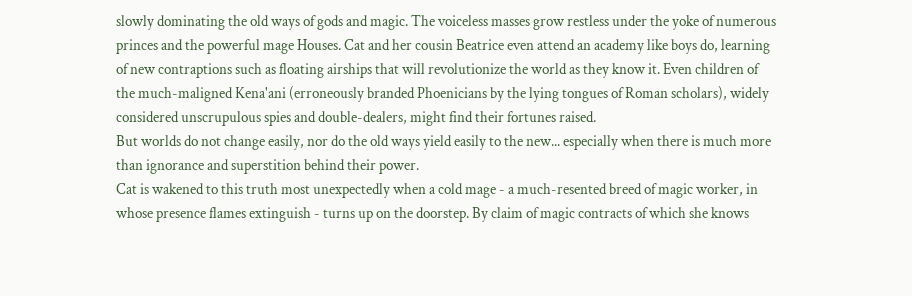slowly dominating the old ways of gods and magic. The voiceless masses grow restless under the yoke of numerous princes and the powerful mage Houses. Cat and her cousin Beatrice even attend an academy like boys do, learning of new contraptions such as floating airships that will revolutionize the world as they know it. Even children of the much-maligned Kena'ani (erroneously branded Phoenicians by the lying tongues of Roman scholars), widely considered unscrupulous spies and double-dealers, might find their fortunes raised.
But worlds do not change easily, nor do the old ways yield easily to the new... especially when there is much more than ignorance and superstition behind their power.
Cat is wakened to this truth most unexpectedly when a cold mage - a much-resented breed of magic worker, in whose presence flames extinguish - turns up on the doorstep. By claim of magic contracts of which she knows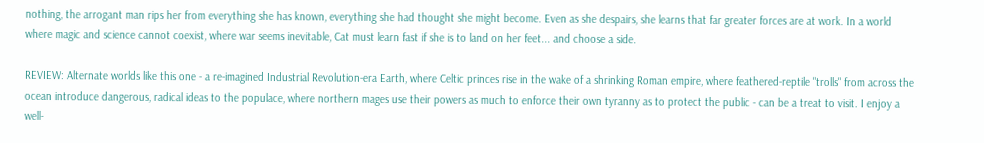nothing, the arrogant man rips her from everything she has known, everything she had thought she might become. Even as she despairs, she learns that far greater forces are at work. In a world where magic and science cannot coexist, where war seems inevitable, Cat must learn fast if she is to land on her feet... and choose a side.

REVIEW: Alternate worlds like this one - a re-imagined Industrial Revolution-era Earth, where Celtic princes rise in the wake of a shrinking Roman empire, where feathered-reptile "trolls" from across the ocean introduce dangerous, radical ideas to the populace, where northern mages use their powers as much to enforce their own tyranny as to protect the public - can be a treat to visit. I enjoy a well-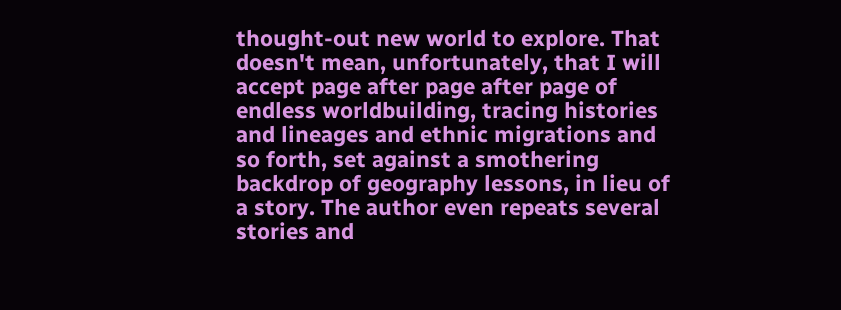thought-out new world to explore. That doesn't mean, unfortunately, that I will accept page after page after page of endless worldbuilding, tracing histories and lineages and ethnic migrations and so forth, set against a smothering backdrop of geography lessons, in lieu of a story. The author even repeats several stories and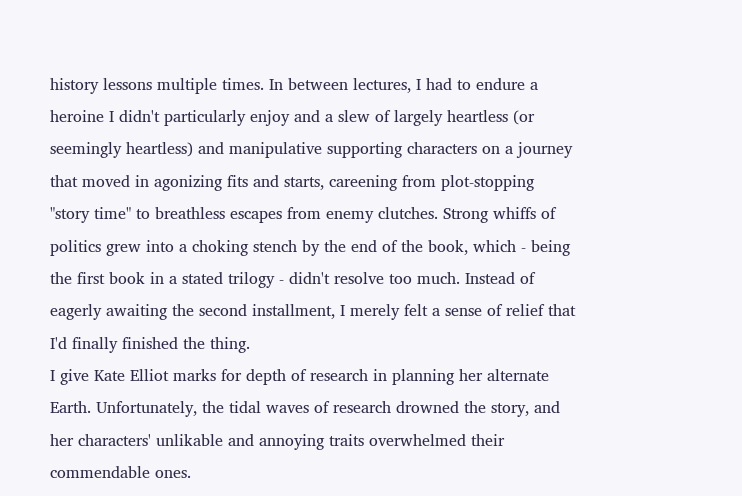history lessons multiple times. In between lectures, I had to endure a heroine I didn't particularly enjoy and a slew of largely heartless (or seemingly heartless) and manipulative supporting characters on a journey that moved in agonizing fits and starts, careening from plot-stopping "story time" to breathless escapes from enemy clutches. Strong whiffs of politics grew into a choking stench by the end of the book, which - being the first book in a stated trilogy - didn't resolve too much. Instead of eagerly awaiting the second installment, I merely felt a sense of relief that I'd finally finished the thing.
I give Kate Elliot marks for depth of research in planning her alternate Earth. Unfortunately, the tidal waves of research drowned the story, and her characters' unlikable and annoying traits overwhelmed their commendable ones.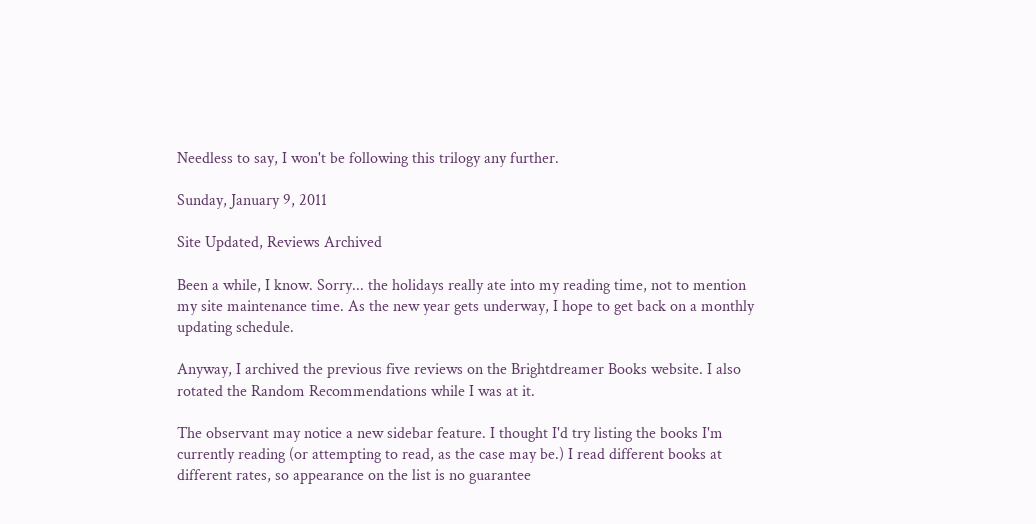Needless to say, I won't be following this trilogy any further.

Sunday, January 9, 2011

Site Updated, Reviews Archived

Been a while, I know. Sorry... the holidays really ate into my reading time, not to mention my site maintenance time. As the new year gets underway, I hope to get back on a monthly updating schedule.

Anyway, I archived the previous five reviews on the Brightdreamer Books website. I also rotated the Random Recommendations while I was at it.

The observant may notice a new sidebar feature. I thought I'd try listing the books I'm currently reading (or attempting to read, as the case may be.) I read different books at different rates, so appearance on the list is no guarantee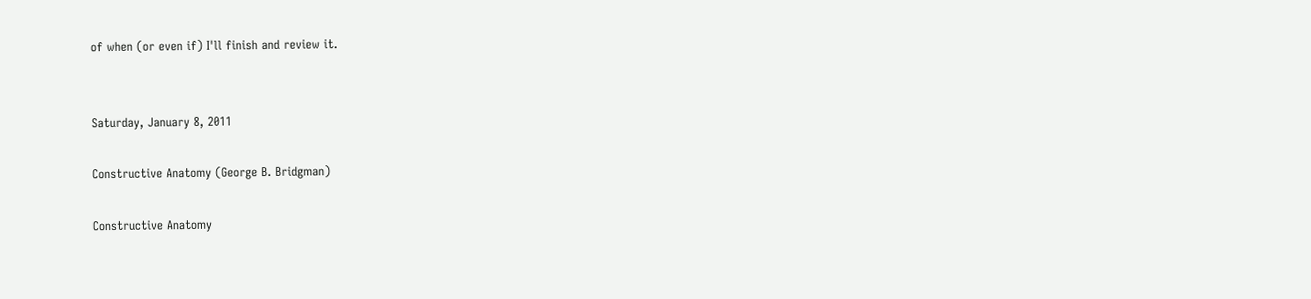of when (or even if) I'll finish and review it.


Saturday, January 8, 2011

Constructive Anatomy (George B. Bridgman)

Constructive Anatomy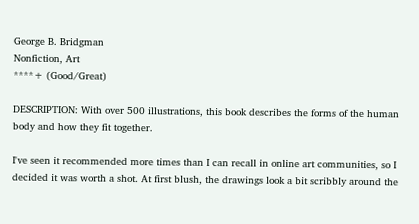George B. Bridgman
Nonfiction, Art
****+ (Good/Great)

DESCRIPTION: With over 500 illustrations, this book describes the forms of the human body and how they fit together.

I've seen it recommended more times than I can recall in online art communities, so I decided it was worth a shot. At first blush, the drawings look a bit scribbly around the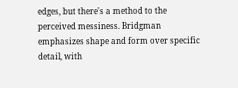edges, but there's a method to the perceived messiness. Bridgman emphasizes shape and form over specific detail, with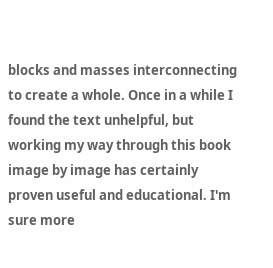blocks and masses interconnecting to create a whole. Once in a while I found the text unhelpful, but working my way through this book image by image has certainly proven useful and educational. I'm sure more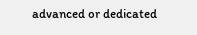advanced or dedicated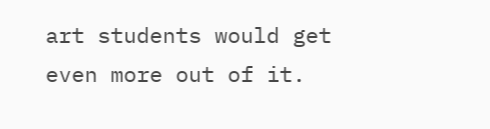art students would get even more out of it.